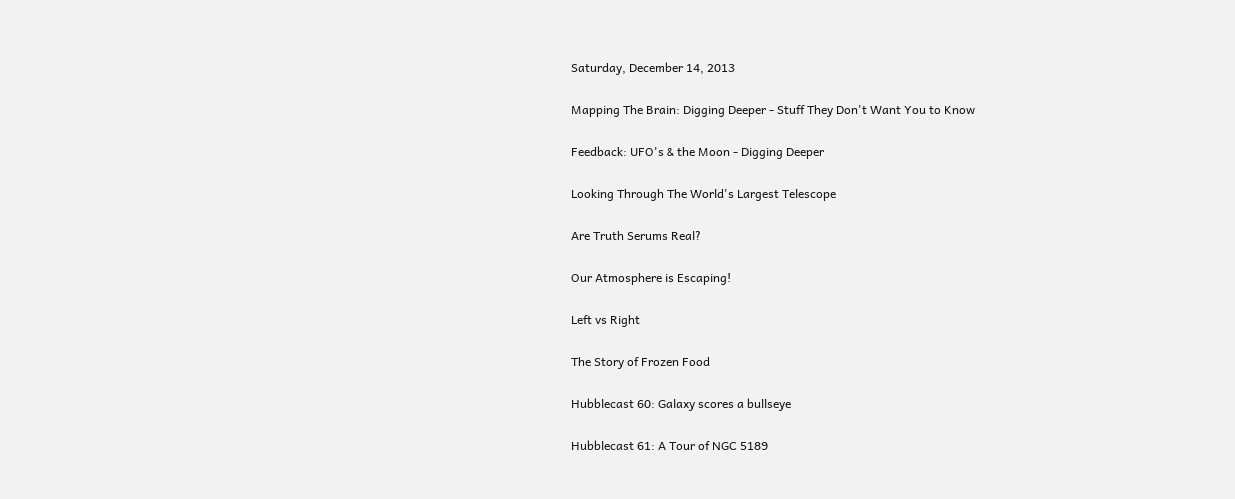Saturday, December 14, 2013

Mapping The Brain: Digging Deeper - Stuff They Don't Want You to Know

Feedback: UFO's & the Moon - Digging Deeper

Looking Through The World's Largest Telescope

Are Truth Serums Real?

Our Atmosphere is Escaping!

Left vs Right

The Story of Frozen Food

Hubblecast 60: Galaxy scores a bullseye

Hubblecast 61: A Tour of NGC 5189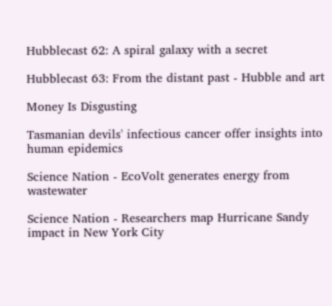Hubblecast 62: A spiral galaxy with a secret

Hubblecast 63: From the distant past - Hubble and art

Money Is Disgusting

Tasmanian devils' infectious cancer offer insights into human epidemics

Science Nation - EcoVolt generates energy from wastewater

Science Nation - Researchers map Hurricane Sandy impact in New York City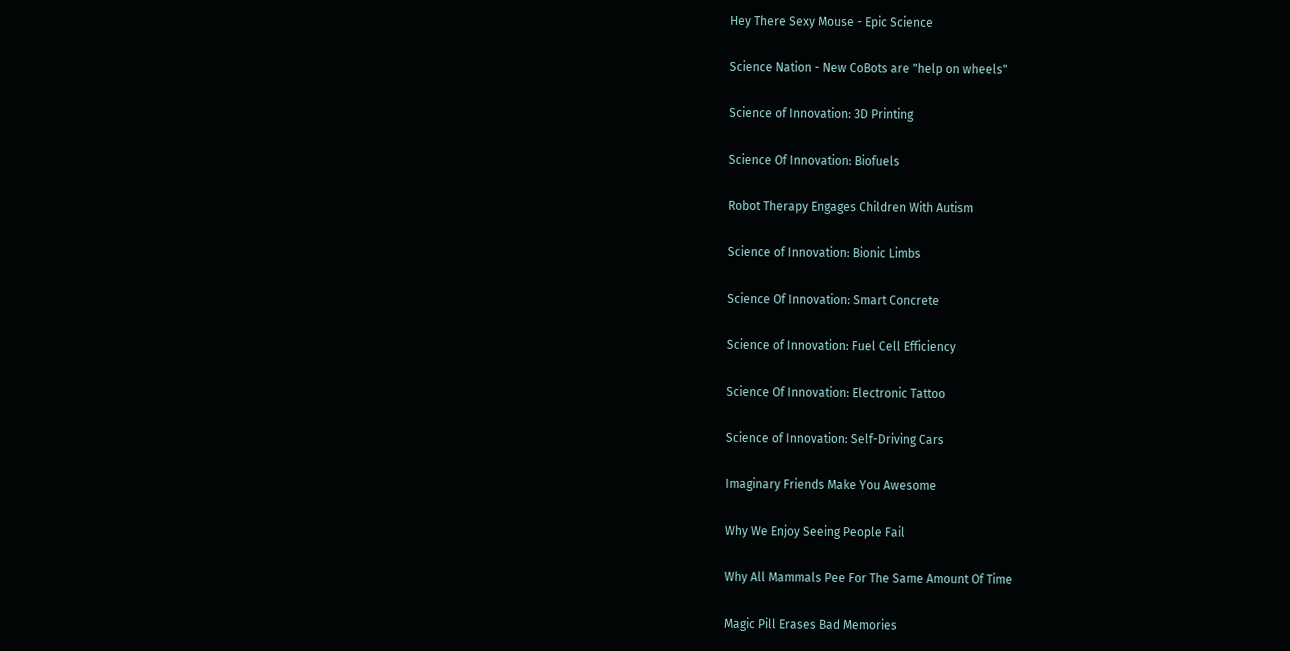Hey There Sexy Mouse - Epic Science

Science Nation - New CoBots are "help on wheels"

Science of Innovation: 3D Printing

Science Of Innovation: Biofuels

Robot Therapy Engages Children With Autism

Science of Innovation: Bionic Limbs

Science Of Innovation: Smart Concrete

Science of Innovation: Fuel Cell Efficiency

Science Of Innovation: Electronic Tattoo

Science of Innovation: Self-Driving Cars

Imaginary Friends Make You Awesome

Why We Enjoy Seeing People Fail

Why All Mammals Pee For The Same Amount Of Time

Magic Pill Erases Bad Memories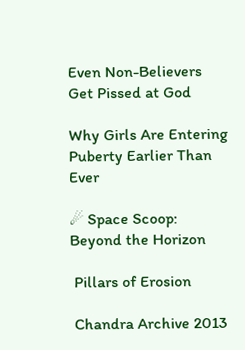Even Non-Believers Get Pissed at God

Why Girls Are Entering Puberty Earlier Than Ever

☄ Space Scoop: Beyond the Horizon

 Pillars of Erosion

 Chandra Archive 2013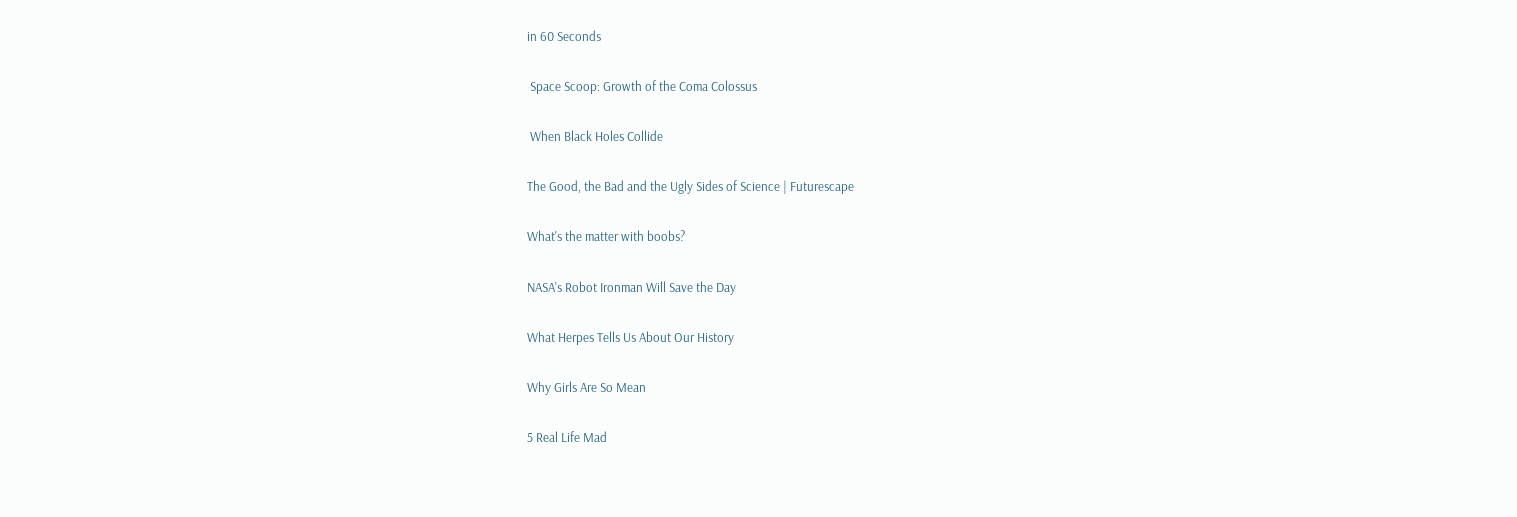in 60 Seconds

 Space Scoop: Growth of the Coma Colossus

 When Black Holes Collide

The Good, the Bad and the Ugly Sides of Science | Futurescape

What's the matter with boobs?

NASA's Robot Ironman Will Save the Day

What Herpes Tells Us About Our History

Why Girls Are So Mean

5 Real Life Mad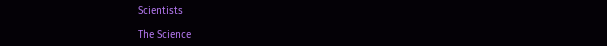Scientists

The Science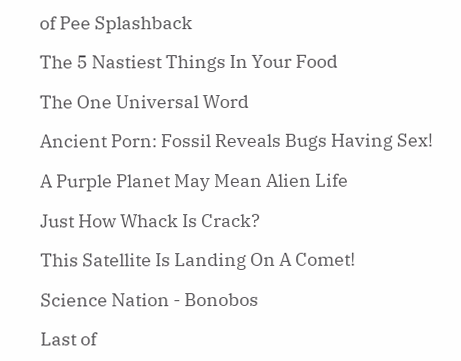of Pee Splashback

The 5 Nastiest Things In Your Food

The One Universal Word

Ancient Porn: Fossil Reveals Bugs Having Sex!

A Purple Planet May Mean Alien Life

Just How Whack Is Crack?

This Satellite Is Landing On A Comet!

Science Nation - Bonobos

Last of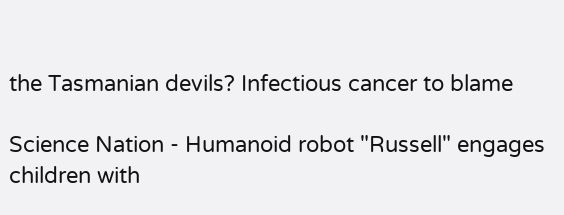the Tasmanian devils? Infectious cancer to blame

Science Nation - Humanoid robot "Russell" engages children with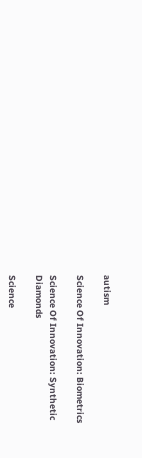autism

Science Of Innovation: Biometrics

Science Of Innovation: Synthetic Diamonds

Science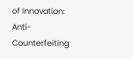of Innovation: Anti-Counterfeiting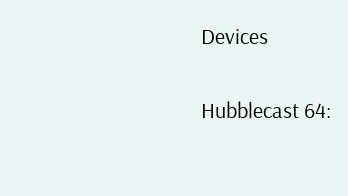Devices

Hubblecast 64: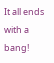It all ends with a bang!